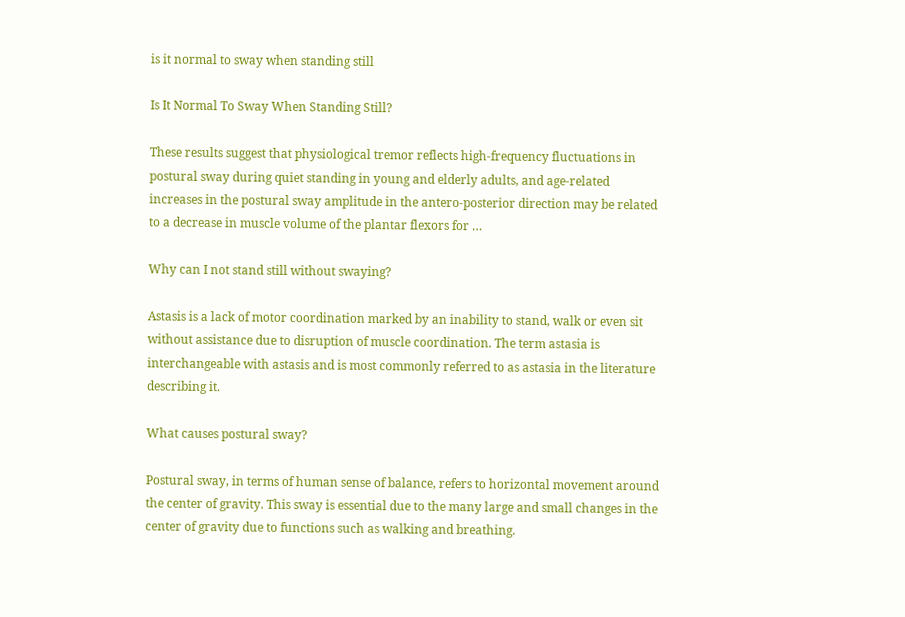is it normal to sway when standing still

Is It Normal To Sway When Standing Still?

These results suggest that physiological tremor reflects high-frequency fluctuations in postural sway during quiet standing in young and elderly adults, and age-related increases in the postural sway amplitude in the antero-posterior direction may be related to a decrease in muscle volume of the plantar flexors for …

Why can I not stand still without swaying?

Astasis is a lack of motor coordination marked by an inability to stand, walk or even sit without assistance due to disruption of muscle coordination. The term astasia is interchangeable with astasis and is most commonly referred to as astasia in the literature describing it.

What causes postural sway?

Postural sway, in terms of human sense of balance, refers to horizontal movement around the center of gravity. This sway is essential due to the many large and small changes in the center of gravity due to functions such as walking and breathing.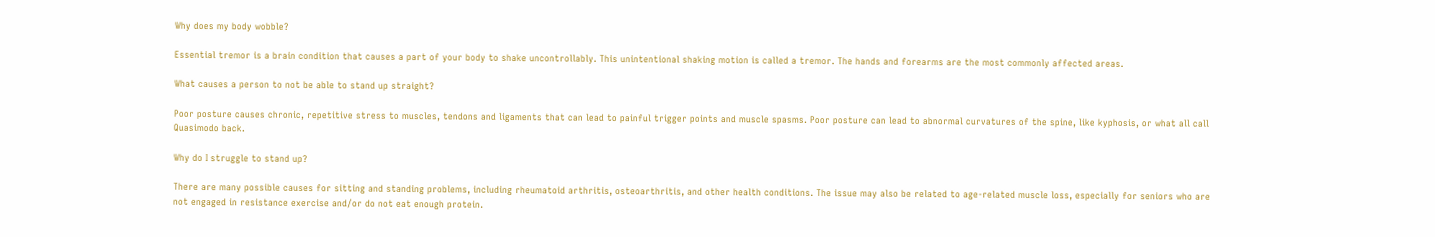Why does my body wobble?

Essential tremor is a brain condition that causes a part of your body to shake uncontrollably. This unintentional shaking motion is called a tremor. The hands and forearms are the most commonly affected areas.

What causes a person to not be able to stand up straight?

Poor posture causes chronic, repetitive stress to muscles, tendons and ligaments that can lead to painful trigger points and muscle spasms. Poor posture can lead to abnormal curvatures of the spine, like kyphosis, or what all call Quasimodo back.

Why do I struggle to stand up?

There are many possible causes for sitting and standing problems, including rheumatoid arthritis, osteoarthritis, and other health conditions. The issue may also be related to age-related muscle loss, especially for seniors who are not engaged in resistance exercise and/or do not eat enough protein.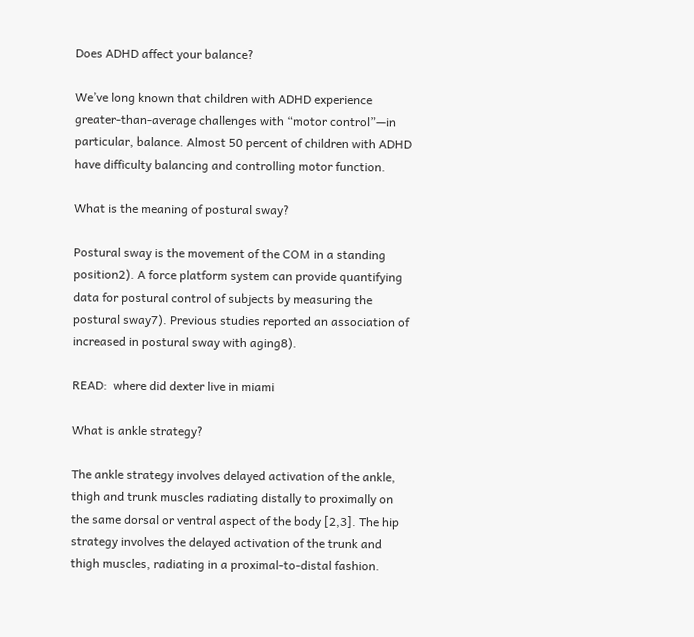Does ADHD affect your balance?

We’ve long known that children with ADHD experience greater-than-average challenges with “motor control”—in particular, balance. Almost 50 percent of children with ADHD have difficulty balancing and controlling motor function.

What is the meaning of postural sway?

Postural sway is the movement of the COM in a standing position2). A force platform system can provide quantifying data for postural control of subjects by measuring the postural sway7). Previous studies reported an association of increased in postural sway with aging8).

READ:  where did dexter live in miami

What is ankle strategy?

The ankle strategy involves delayed activation of the ankle, thigh and trunk muscles radiating distally to proximally on the same dorsal or ventral aspect of the body [2,3]. The hip strategy involves the delayed activation of the trunk and thigh muscles, radiating in a proximal-to-distal fashion.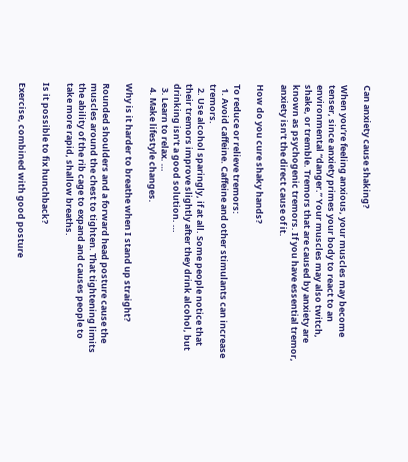Can anxiety cause shaking?

When you’re feeling anxious, your muscles may become tenser, since anxiety primes your body to react to an environmental “danger.” Your muscles may also twitch, shake, or tremble. Tremors that are caused by anxiety are known as psychogenic tremors. If you have essential tremor, anxiety isn‘t the direct cause of it.

How do you cure shaky hands?

To reduce or relieve tremors:
  1. Avoid caffeine. Caffeine and other stimulants can increase tremors.
  2. Use alcohol sparingly, if at all. Some people notice that their tremors improve slightly after they drink alcohol, but drinking isn’t a good solution. …
  3. Learn to relax. …
  4. Make lifestyle changes.

Why is it harder to breathe when I stand up straight?

Rounded shoulders and a forward head posture cause the muscles around the chest to tighten. That tightening limits the ability of the rib cage to expand and causes people to take more rapid, shallow breaths.

Is it possible to fix hunchback?

Exercise, combined with good posture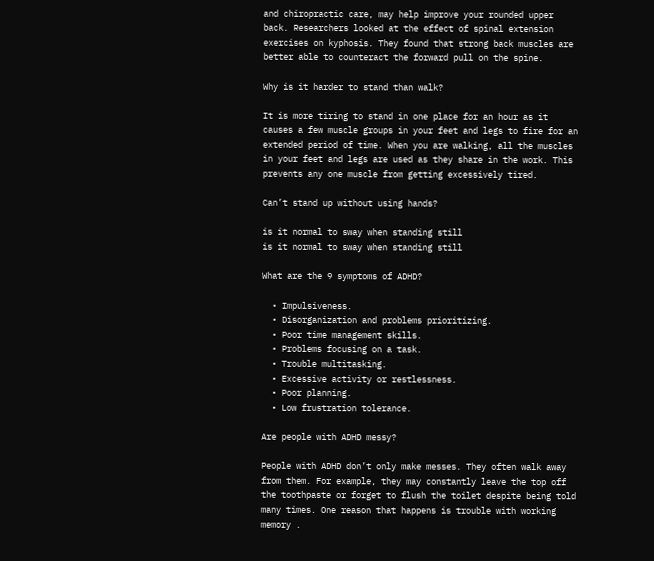and chiropractic care, may help improve your rounded upper back. Researchers looked at the effect of spinal extension exercises on kyphosis. They found that strong back muscles are better able to counteract the forward pull on the spine.

Why is it harder to stand than walk?

It is more tiring to stand in one place for an hour as it causes a few muscle groups in your feet and legs to fire for an extended period of time. When you are walking, all the muscles in your feet and legs are used as they share in the work. This prevents any one muscle from getting excessively tired.

Can’t stand up without using hands?

is it normal to sway when standing still
is it normal to sway when standing still

What are the 9 symptoms of ADHD?

  • Impulsiveness.
  • Disorganization and problems prioritizing.
  • Poor time management skills.
  • Problems focusing on a task.
  • Trouble multitasking.
  • Excessive activity or restlessness.
  • Poor planning.
  • Low frustration tolerance.

Are people with ADHD messy?

People with ADHD don’t only make messes. They often walk away from them. For example, they may constantly leave the top off the toothpaste or forget to flush the toilet despite being told many times. One reason that happens is trouble with working memory .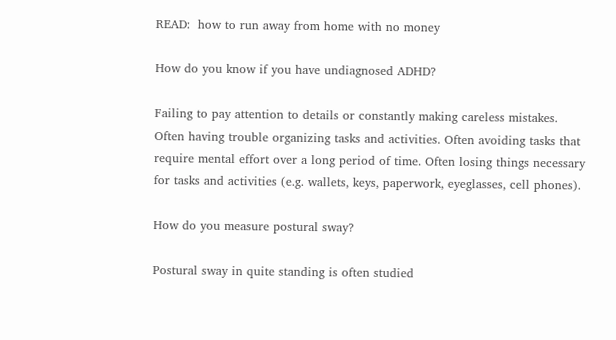READ:  how to run away from home with no money

How do you know if you have undiagnosed ADHD?

Failing to pay attention to details or constantly making careless mistakes. Often having trouble organizing tasks and activities. Often avoiding tasks that require mental effort over a long period of time. Often losing things necessary for tasks and activities (e.g. wallets, keys, paperwork, eyeglasses, cell phones).

How do you measure postural sway?

Postural sway in quite standing is often studied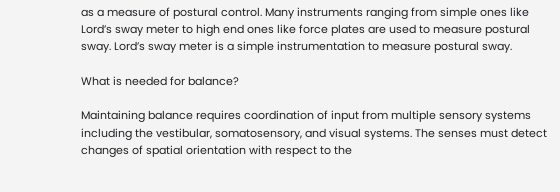as a measure of postural control. Many instruments ranging from simple ones like Lord’s sway meter to high end ones like force plates are used to measure postural sway. Lord’s sway meter is a simple instrumentation to measure postural sway.

What is needed for balance?

Maintaining balance requires coordination of input from multiple sensory systems including the vestibular, somatosensory, and visual systems. The senses must detect changes of spatial orientation with respect to the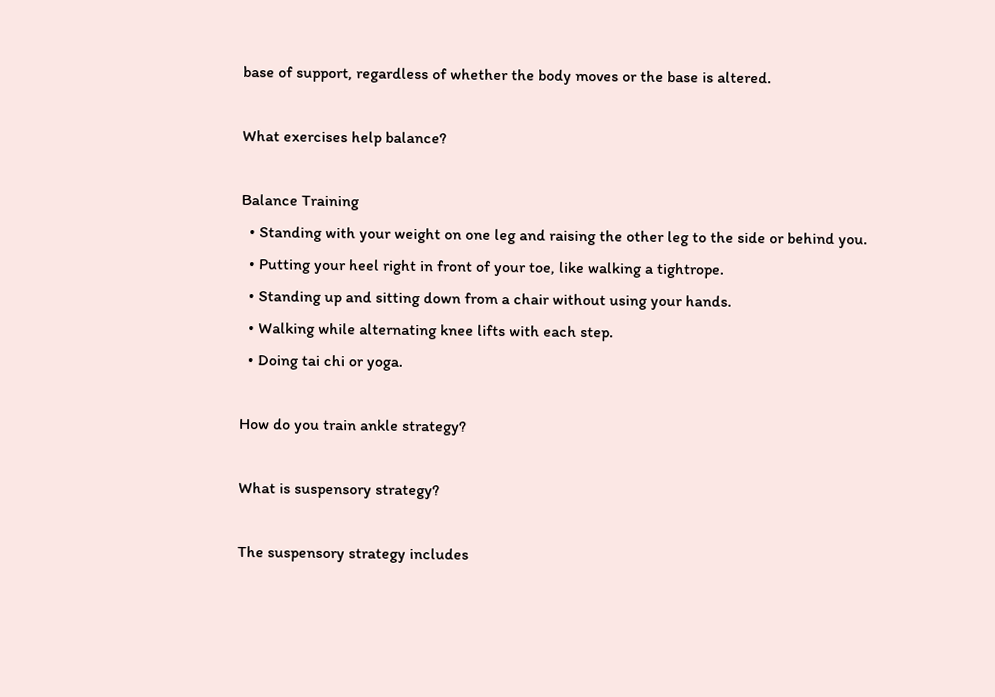base of support, regardless of whether the body moves or the base is altered.

What exercises help balance?

Balance Training
  • Standing with your weight on one leg and raising the other leg to the side or behind you.
  • Putting your heel right in front of your toe, like walking a tightrope.
  • Standing up and sitting down from a chair without using your hands.
  • Walking while alternating knee lifts with each step.
  • Doing tai chi or yoga.

How do you train ankle strategy?

What is suspensory strategy?

The suspensory strategy includes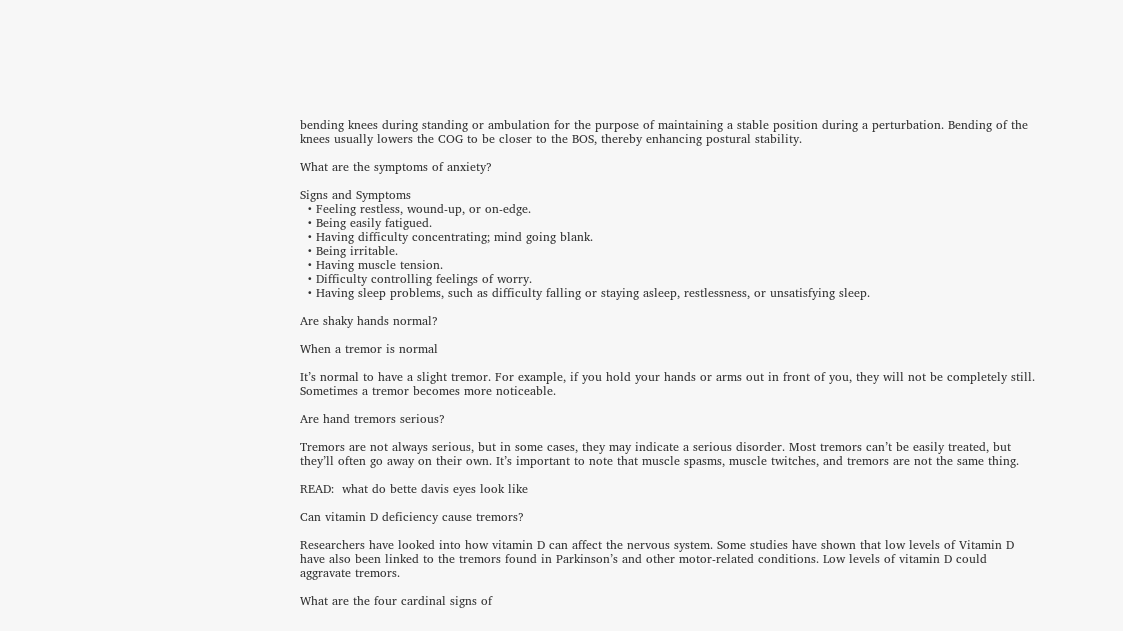bending knees during standing or ambulation for the purpose of maintaining a stable position during a perturbation. Bending of the knees usually lowers the COG to be closer to the BOS, thereby enhancing postural stability.

What are the symptoms of anxiety?

Signs and Symptoms
  • Feeling restless, wound-up, or on-edge.
  • Being easily fatigued.
  • Having difficulty concentrating; mind going blank.
  • Being irritable.
  • Having muscle tension.
  • Difficulty controlling feelings of worry.
  • Having sleep problems, such as difficulty falling or staying asleep, restlessness, or unsatisfying sleep.

Are shaky hands normal?

When a tremor is normal

It’s normal to have a slight tremor. For example, if you hold your hands or arms out in front of you, they will not be completely still. Sometimes a tremor becomes more noticeable.

Are hand tremors serious?

Tremors are not always serious, but in some cases, they may indicate a serious disorder. Most tremors can’t be easily treated, but they’ll often go away on their own. It’s important to note that muscle spasms, muscle twitches, and tremors are not the same thing.

READ:  what do bette davis eyes look like

Can vitamin D deficiency cause tremors?

Researchers have looked into how vitamin D can affect the nervous system. Some studies have shown that low levels of Vitamin D have also been linked to the tremors found in Parkinson’s and other motor-related conditions. Low levels of vitamin D could aggravate tremors.

What are the four cardinal signs of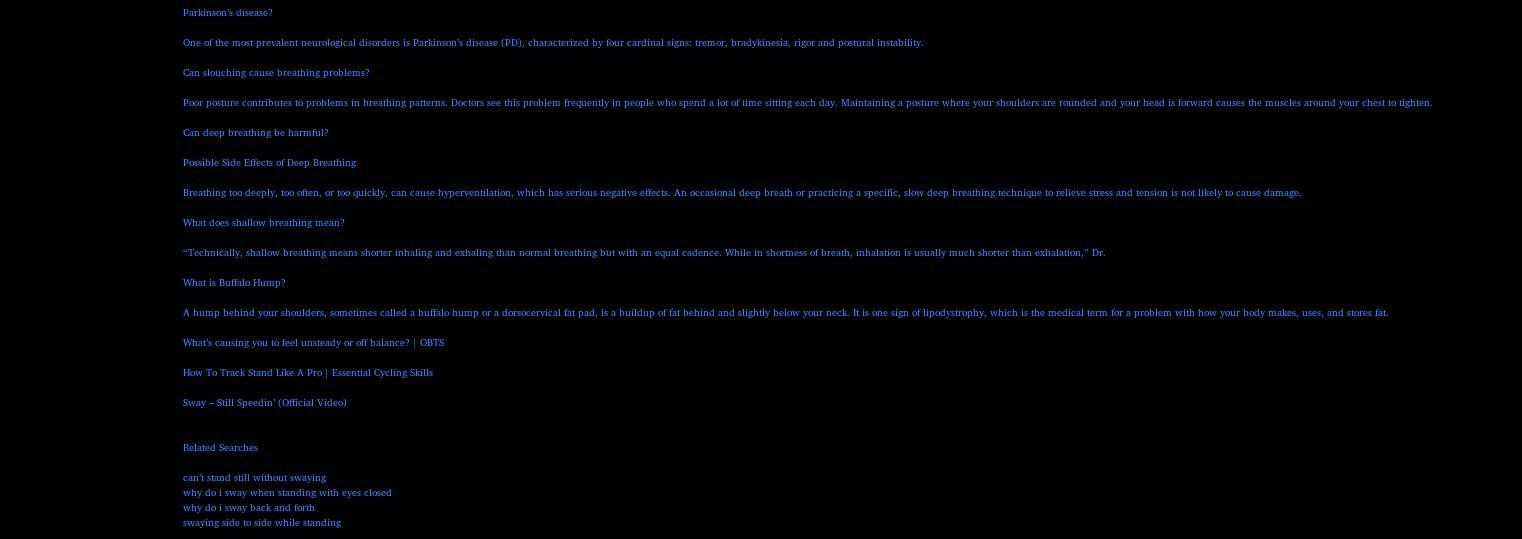Parkinson’s disease?

One of the most prevalent neurological disorders is Parkinson’s disease (PD), characterized by four cardinal signs: tremor, bradykinesia, rigor and postural instability.

Can slouching cause breathing problems?

Poor posture contributes to problems in breathing patterns. Doctors see this problem frequently in people who spend a lot of time sitting each day. Maintaining a posture where your shoulders are rounded and your head is forward causes the muscles around your chest to tighten.

Can deep breathing be harmful?

Possible Side Effects of Deep Breathing

Breathing too deeply, too often, or too quickly, can cause hyperventilation, which has serious negative effects. An occasional deep breath or practicing a specific, slow deep breathing technique to relieve stress and tension is not likely to cause damage.

What does shallow breathing mean?

“Technically, shallow breathing means shorter inhaling and exhaling than normal breathing but with an equal cadence. While in shortness of breath, inhalation is usually much shorter than exhalation,” Dr.

What is Buffalo Hump?

A hump behind your shoulders, sometimes called a buffalo hump or a dorsocervical fat pad, is a buildup of fat behind and slightly below your neck. It is one sign of lipodystrophy, which is the medical term for a problem with how your body makes, uses, and stores fat.

What’s causing you to feel unsteady or off balance? | OBTS

How To Track Stand Like A Pro | Essential Cycling Skills

Sway – Still Speedin’ (Official Video)


Related Searches

can’t stand still without swaying
why do i sway when standing with eyes closed
why do i sway back and forth
swaying side to side while standing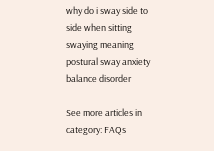why do i sway side to side when sitting
swaying meaning
postural sway anxiety
balance disorder

See more articles in category: FAQs